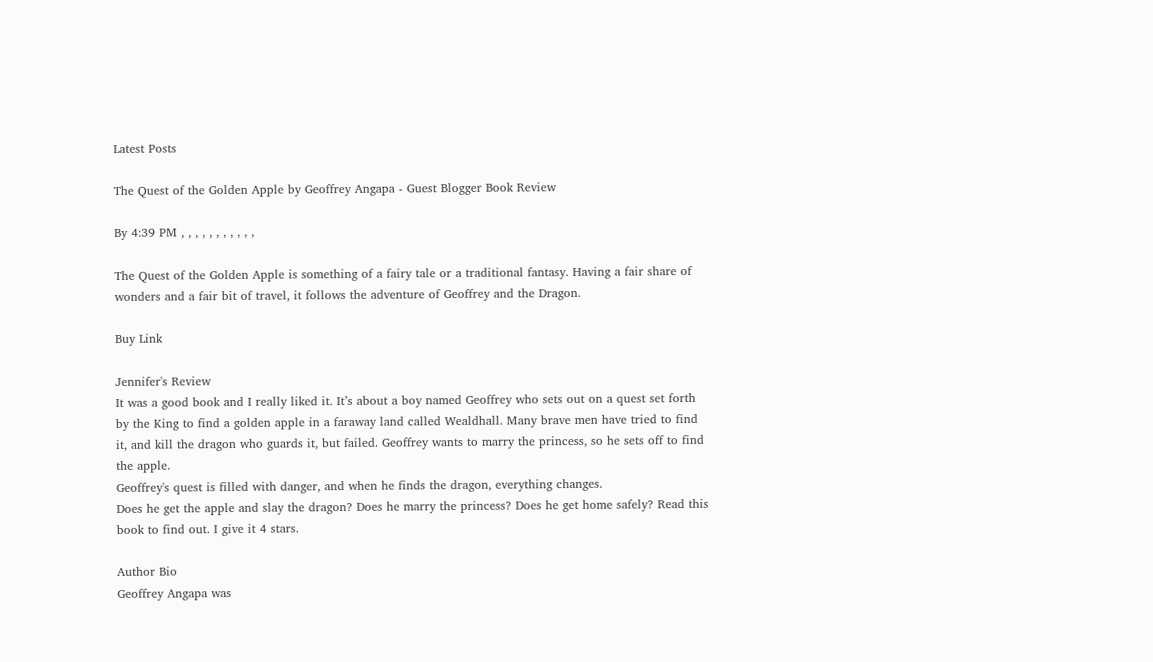Latest Posts

The Quest of the Golden Apple by Geoffrey Angapa - Guest Blogger Book Review

By 4:39 PM , , , , , , , , , , ,

The Quest of the Golden Apple is something of a fairy tale or a traditional fantasy. Having a fair share of wonders and a fair bit of travel, it follows the adventure of Geoffrey and the Dragon.

Buy Link

Jennifer's Review
It was a good book and I really liked it. It’s about a boy named Geoffrey who sets out on a quest set forth by the King to find a golden apple in a faraway land called Wealdhall. Many brave men have tried to find it, and kill the dragon who guards it, but failed. Geoffrey wants to marry the princess, so he sets off to find the apple.
Geoffrey's quest is filled with danger, and when he finds the dragon, everything changes.
Does he get the apple and slay the dragon? Does he marry the princess? Does he get home safely? Read this book to find out. I give it 4 stars.

Author Bio
Geoffrey Angapa was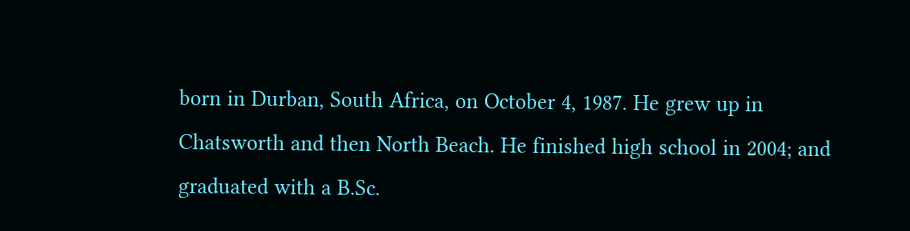born in Durban, South Africa, on October 4, 1987. He grew up in Chatsworth and then North Beach. He finished high school in 2004; and graduated with a B.Sc.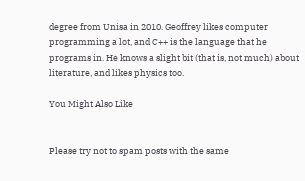degree from Unisa in 2010. Geoffrey likes computer programming a lot, and C++ is the language that he programs in. He knows a slight bit (that is, not much) about literature, and likes physics too.

You Might Also Like


Please try not to spam posts with the same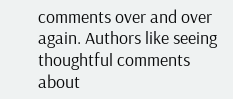comments over and over again. Authors like seeing thoughtful comments about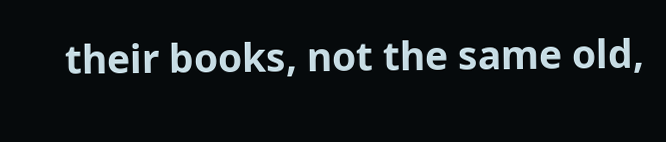their books, not the same old,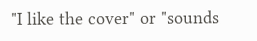"I like the cover" or "sounds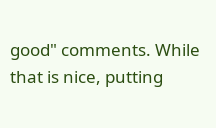good" comments. While that is nice, putting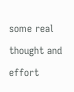some real thought and effort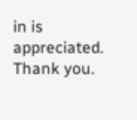in is appreciated. Thank you.